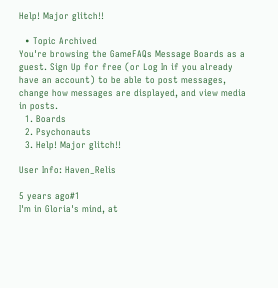Help! Major glitch!!

  • Topic Archived
You're browsing the GameFAQs Message Boards as a guest. Sign Up for free (or Log In if you already have an account) to be able to post messages, change how messages are displayed, and view media in posts.
  1. Boards
  2. Psychonauts
  3. Help! Major glitch!!

User Info: Haven_Relis

5 years ago#1
I'm in Gloria's mind, at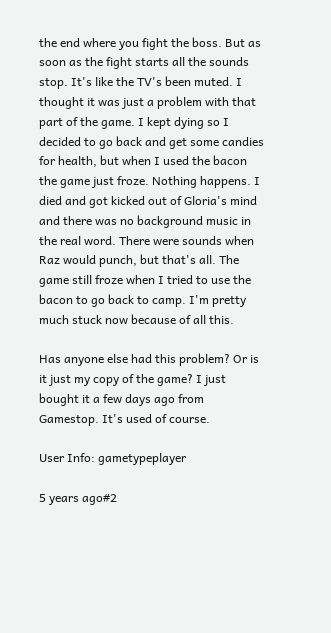the end where you fight the boss. But as soon as the fight starts all the sounds stop. It's like the TV's been muted. I thought it was just a problem with that part of the game. I kept dying so I decided to go back and get some candies for health, but when I used the bacon the game just froze. Nothing happens. I died and got kicked out of Gloria's mind and there was no background music in the real word. There were sounds when Raz would punch, but that's all. The game still froze when I tried to use the bacon to go back to camp. I'm pretty much stuck now because of all this.

Has anyone else had this problem? Or is it just my copy of the game? I just bought it a few days ago from Gamestop. It's used of course.

User Info: gametypeplayer

5 years ago#2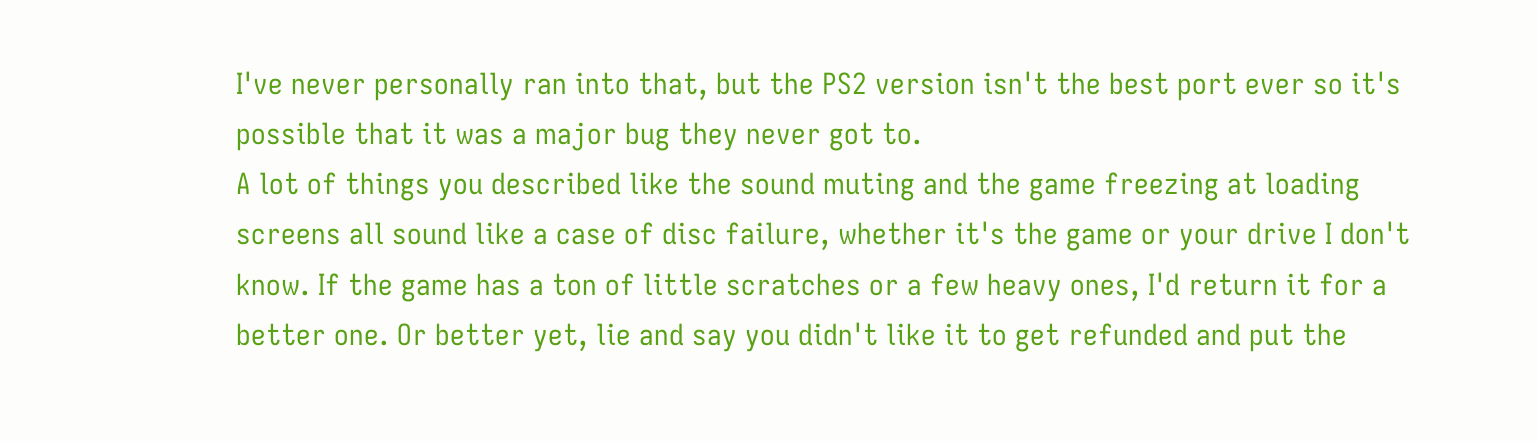I've never personally ran into that, but the PS2 version isn't the best port ever so it's possible that it was a major bug they never got to.
A lot of things you described like the sound muting and the game freezing at loading screens all sound like a case of disc failure, whether it's the game or your drive I don't know. If the game has a ton of little scratches or a few heavy ones, I'd return it for a better one. Or better yet, lie and say you didn't like it to get refunded and put the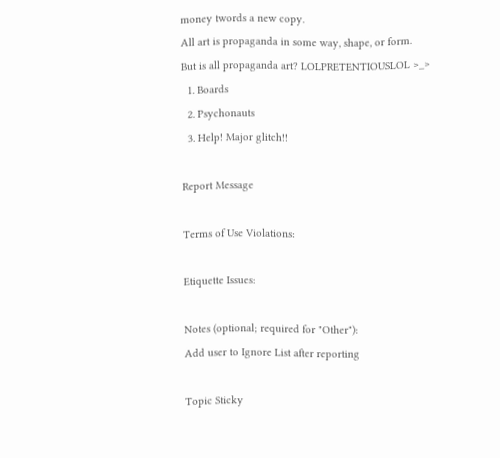money twords a new copy.
All art is propaganda in some way, shape, or form.
But is all propaganda art? LOLPRETENTIOUSLOL >_>
  1. Boards
  2. Psychonauts
  3. Help! Major glitch!!

Report Message

Terms of Use Violations:

Etiquette Issues:

Notes (optional; required for "Other"):
Add user to Ignore List after reporting

Topic Sticky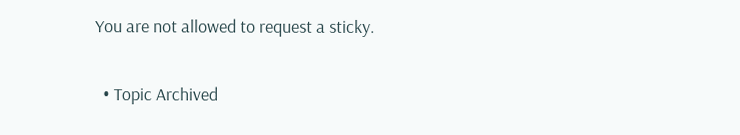You are not allowed to request a sticky.

  • Topic Archived